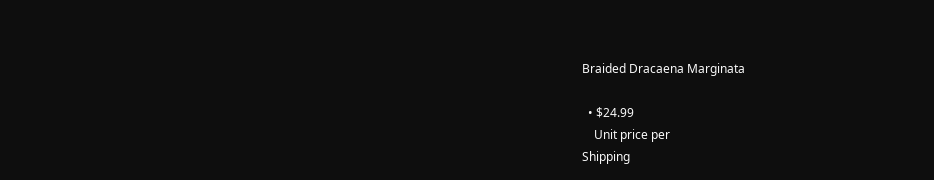Braided Dracaena Marginata

  • $24.99
    Unit price per
Shipping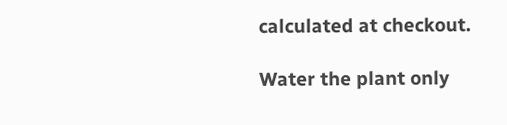calculated at checkout.

Water the plant only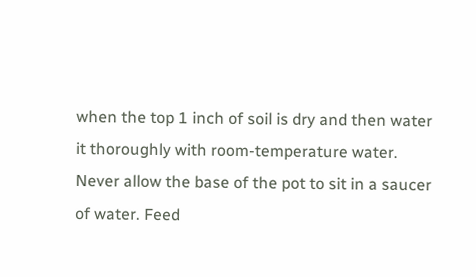when the top 1 inch of soil is dry and then water it thoroughly with room-temperature water. Never allow the base of the pot to sit in a saucer of water. Feed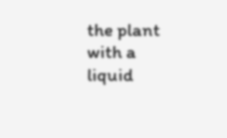the plant with a liquid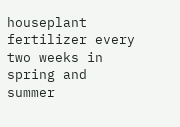houseplant fertilizer every two weeks in spring and summer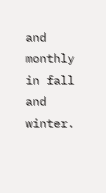and monthly in fall and winter.